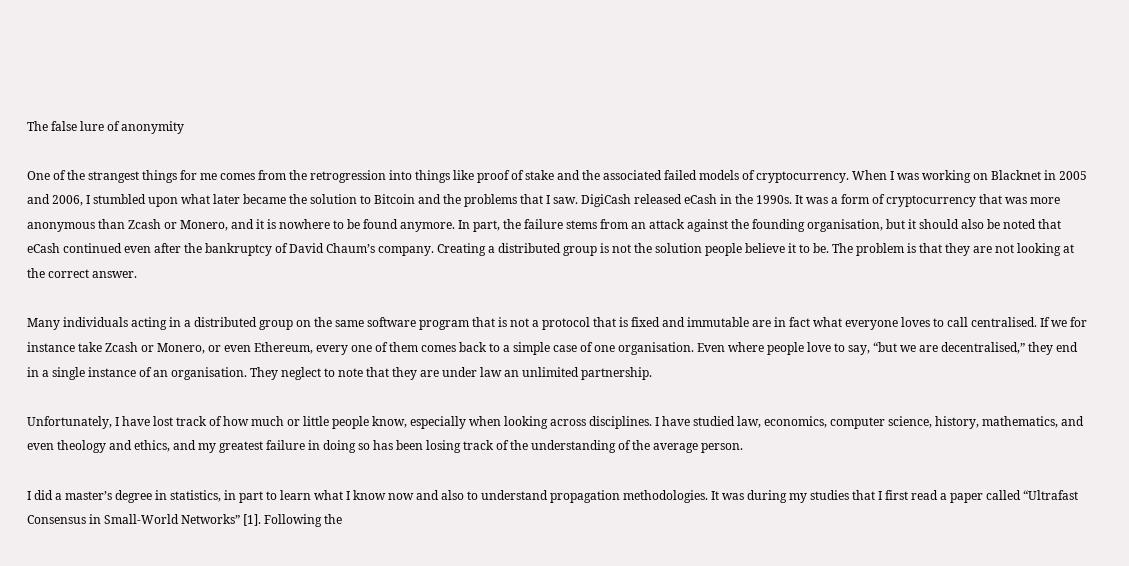The false lure of anonymity

One of the strangest things for me comes from the retrogression into things like proof of stake and the associated failed models of cryptocurrency. When I was working on Blacknet in 2005 and 2006, I stumbled upon what later became the solution to Bitcoin and the problems that I saw. DigiCash released eCash in the 1990s. It was a form of cryptocurrency that was more anonymous than Zcash or Monero, and it is nowhere to be found anymore. In part, the failure stems from an attack against the founding organisation, but it should also be noted that eCash continued even after the bankruptcy of David Chaum’s company. Creating a distributed group is not the solution people believe it to be. The problem is that they are not looking at the correct answer.

Many individuals acting in a distributed group on the same software program that is not a protocol that is fixed and immutable are in fact what everyone loves to call centralised. If we for instance take Zcash or Monero, or even Ethereum, every one of them comes back to a simple case of one organisation. Even where people love to say, “but we are decentralised,” they end in a single instance of an organisation. They neglect to note that they are under law an unlimited partnership.

Unfortunately, I have lost track of how much or little people know, especially when looking across disciplines. I have studied law, economics, computer science, history, mathematics, and even theology and ethics, and my greatest failure in doing so has been losing track of the understanding of the average person.

I did a master’s degree in statistics, in part to learn what I know now and also to understand propagation methodologies. It was during my studies that I first read a paper called “Ultrafast Consensus in Small-World Networks” [1]. Following the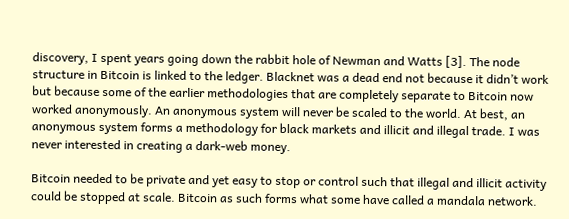discovery, I spent years going down the rabbit hole of Newman and Watts [3]. The node structure in Bitcoin is linked to the ledger. Blacknet was a dead end not because it didn’t work but because some of the earlier methodologies that are completely separate to Bitcoin now worked anonymously. An anonymous system will never be scaled to the world. At best, an anonymous system forms a methodology for black markets and illicit and illegal trade. I was never interested in creating a dark-web money.

Bitcoin needed to be private and yet easy to stop or control such that illegal and illicit activity could be stopped at scale. Bitcoin as such forms what some have called a mandala network.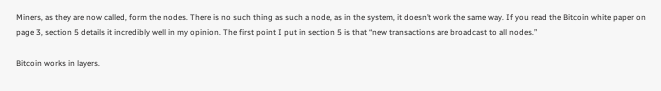Miners, as they are now called, form the nodes. There is no such thing as such a node, as in the system, it doesn’t work the same way. If you read the Bitcoin white paper on page 3, section 5 details it incredibly well in my opinion. The first point I put in section 5 is that “new transactions are broadcast to all nodes.”

Bitcoin works in layers.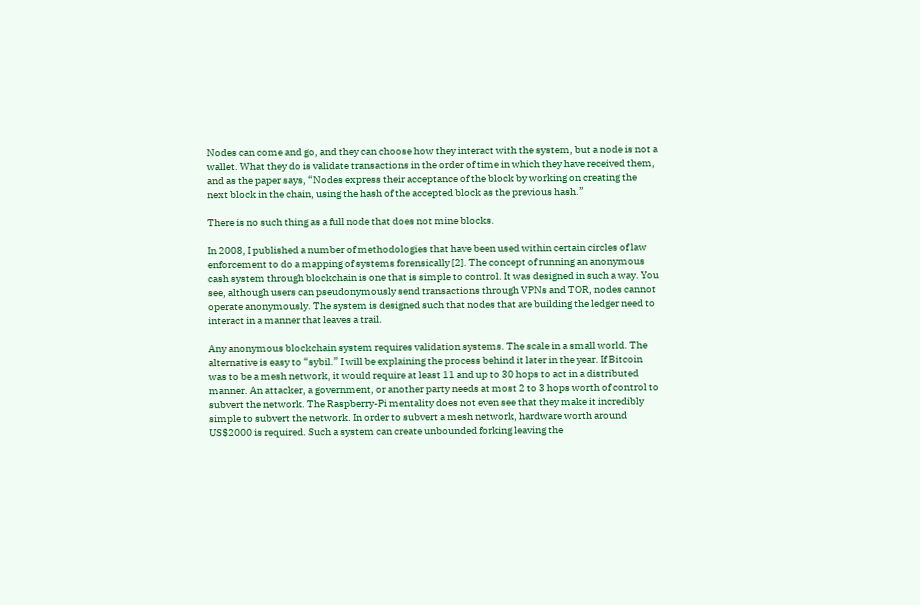Nodes can come and go, and they can choose how they interact with the system, but a node is not a wallet. What they do is validate transactions in the order of time in which they have received them, and as the paper says, “Nodes express their acceptance of the block by working on creating the next block in the chain, using the hash of the accepted block as the previous hash.”

There is no such thing as a full node that does not mine blocks.

In 2008, I published a number of methodologies that have been used within certain circles of law enforcement to do a mapping of systems forensically [2]. The concept of running an anonymous cash system through blockchain is one that is simple to control. It was designed in such a way. You see, although users can pseudonymously send transactions through VPNs and TOR, nodes cannot operate anonymously. The system is designed such that nodes that are building the ledger need to interact in a manner that leaves a trail.

Any anonymous blockchain system requires validation systems. The scale in a small world. The alternative is easy to “sybil.” I will be explaining the process behind it later in the year. If Bitcoin was to be a mesh network, it would require at least 11 and up to 30 hops to act in a distributed manner. An attacker, a government, or another party needs at most 2 to 3 hops worth of control to subvert the network. The Raspberry-Pi mentality does not even see that they make it incredibly simple to subvert the network. In order to subvert a mesh network, hardware worth around US$2000 is required. Such a system can create unbounded forking leaving the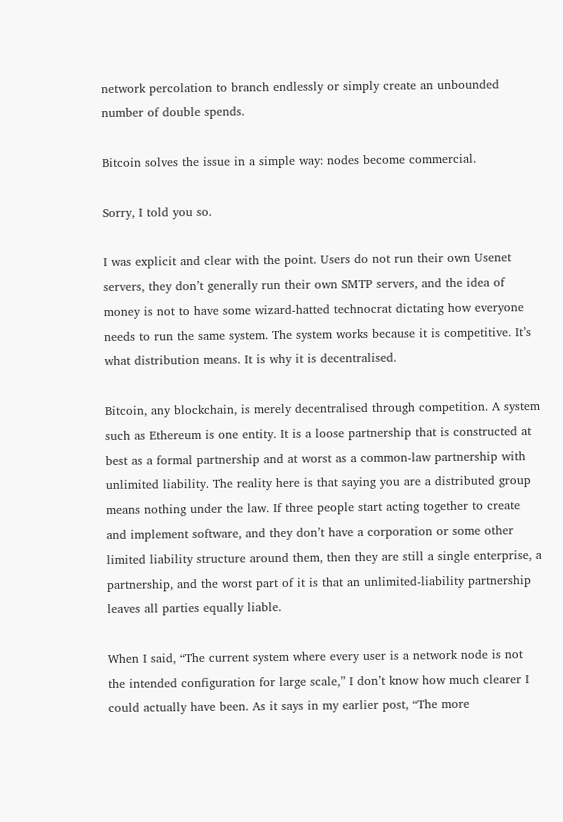network percolation to branch endlessly or simply create an unbounded number of double spends.

Bitcoin solves the issue in a simple way: nodes become commercial.

Sorry, I told you so.

I was explicit and clear with the point. Users do not run their own Usenet servers, they don’t generally run their own SMTP servers, and the idea of money is not to have some wizard-hatted technocrat dictating how everyone needs to run the same system. The system works because it is competitive. It’s what distribution means. It is why it is decentralised.

Bitcoin, any blockchain, is merely decentralised through competition. A system such as Ethereum is one entity. It is a loose partnership that is constructed at best as a formal partnership and at worst as a common-law partnership with unlimited liability. The reality here is that saying you are a distributed group means nothing under the law. If three people start acting together to create and implement software, and they don’t have a corporation or some other limited liability structure around them, then they are still a single enterprise, a partnership, and the worst part of it is that an unlimited-liability partnership leaves all parties equally liable.

When I said, “The current system where every user is a network node is not the intended configuration for large scale,” I don’t know how much clearer I could actually have been. As it says in my earlier post, “The more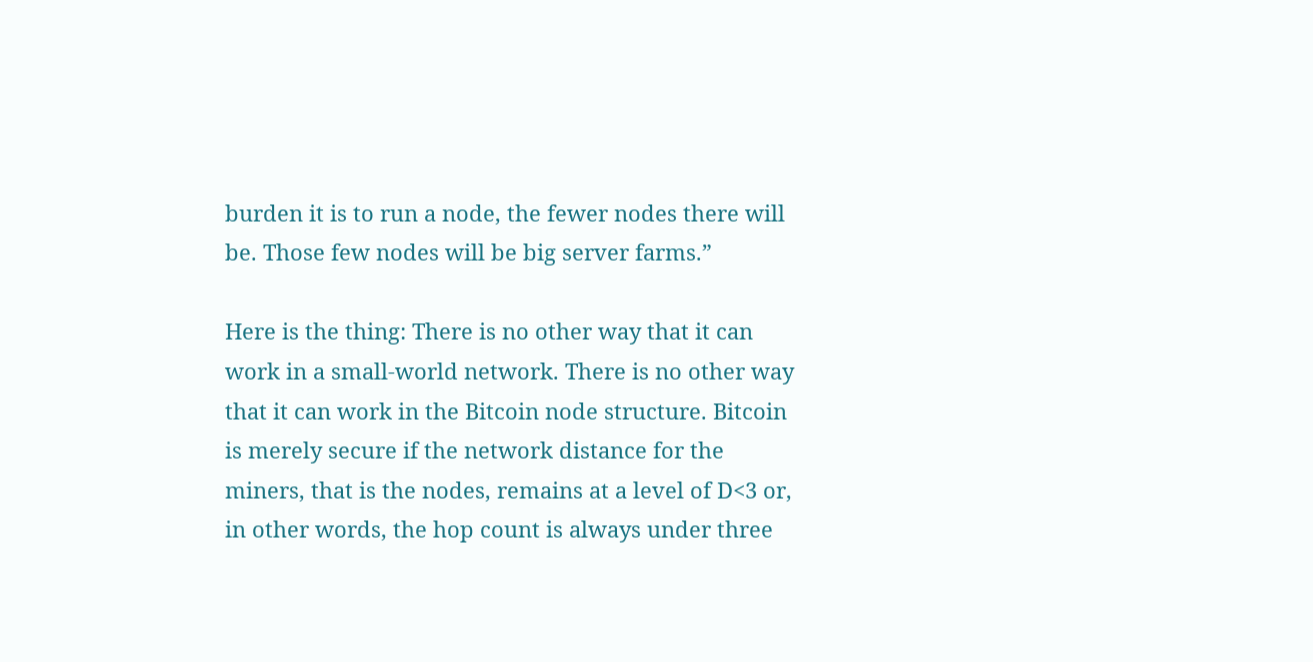burden it is to run a node, the fewer nodes there will be. Those few nodes will be big server farms.”

Here is the thing: There is no other way that it can work in a small-world network. There is no other way that it can work in the Bitcoin node structure. Bitcoin is merely secure if the network distance for the miners, that is the nodes, remains at a level of D<3 or, in other words, the hop count is always under three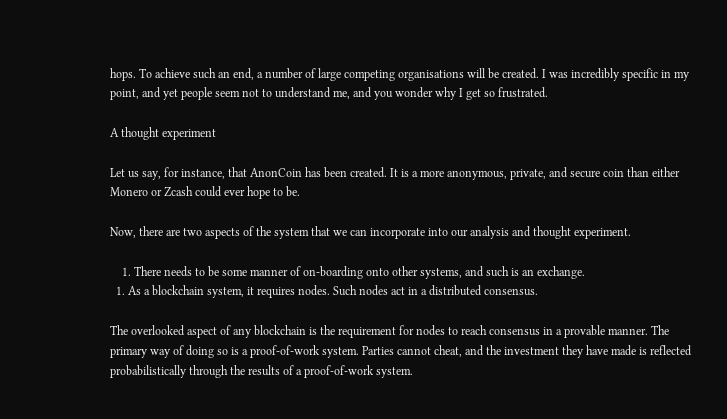hops. To achieve such an end, a number of large competing organisations will be created. I was incredibly specific in my point, and yet people seem not to understand me, and you wonder why I get so frustrated.

A thought experiment

Let us say, for instance, that AnonCoin has been created. It is a more anonymous, private, and secure coin than either Monero or Zcash could ever hope to be.

Now, there are two aspects of the system that we can incorporate into our analysis and thought experiment.

    1. There needs to be some manner of on-boarding onto other systems, and such is an exchange.
  1. As a blockchain system, it requires nodes. Such nodes act in a distributed consensus.

The overlooked aspect of any blockchain is the requirement for nodes to reach consensus in a provable manner. The primary way of doing so is a proof-of-work system. Parties cannot cheat, and the investment they have made is reflected probabilistically through the results of a proof-of-work system.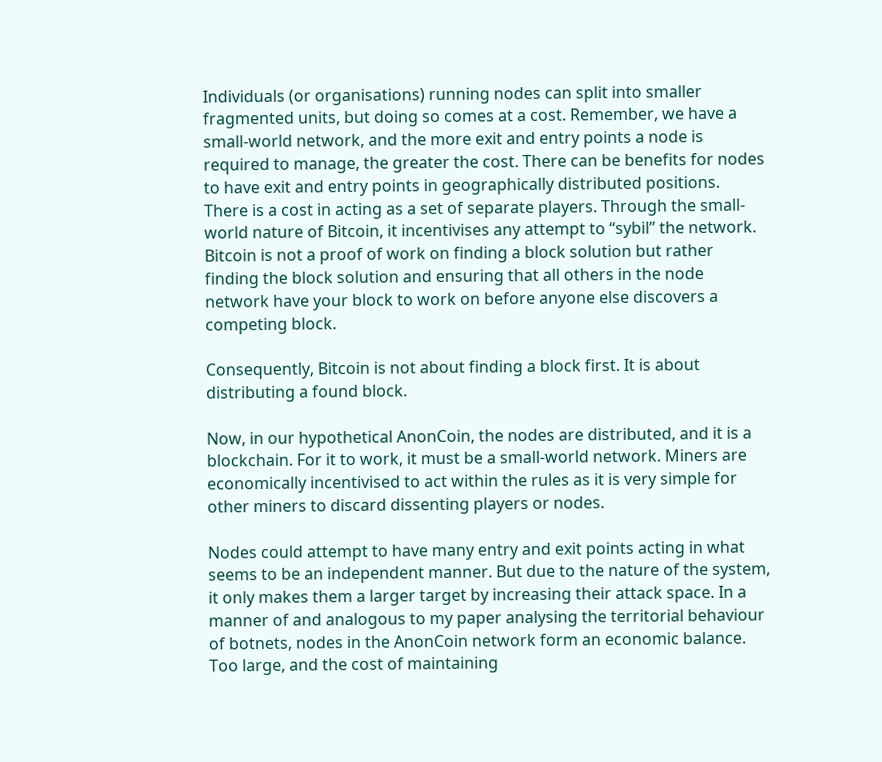Individuals (or organisations) running nodes can split into smaller fragmented units, but doing so comes at a cost. Remember, we have a small-world network, and the more exit and entry points a node is required to manage, the greater the cost. There can be benefits for nodes to have exit and entry points in geographically distributed positions. There is a cost in acting as a set of separate players. Through the small-world nature of Bitcoin, it incentivises any attempt to “sybil” the network. Bitcoin is not a proof of work on finding a block solution but rather finding the block solution and ensuring that all others in the node network have your block to work on before anyone else discovers a competing block.

Consequently, Bitcoin is not about finding a block first. It is about distributing a found block.

Now, in our hypothetical AnonCoin, the nodes are distributed, and it is a blockchain. For it to work, it must be a small-world network. Miners are economically incentivised to act within the rules as it is very simple for other miners to discard dissenting players or nodes.

Nodes could attempt to have many entry and exit points acting in what seems to be an independent manner. But due to the nature of the system, it only makes them a larger target by increasing their attack space. In a manner of and analogous to my paper analysing the territorial behaviour of botnets, nodes in the AnonCoin network form an economic balance. Too large, and the cost of maintaining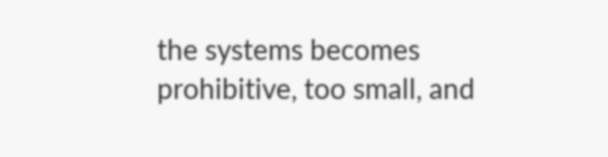the systems becomes prohibitive, too small, and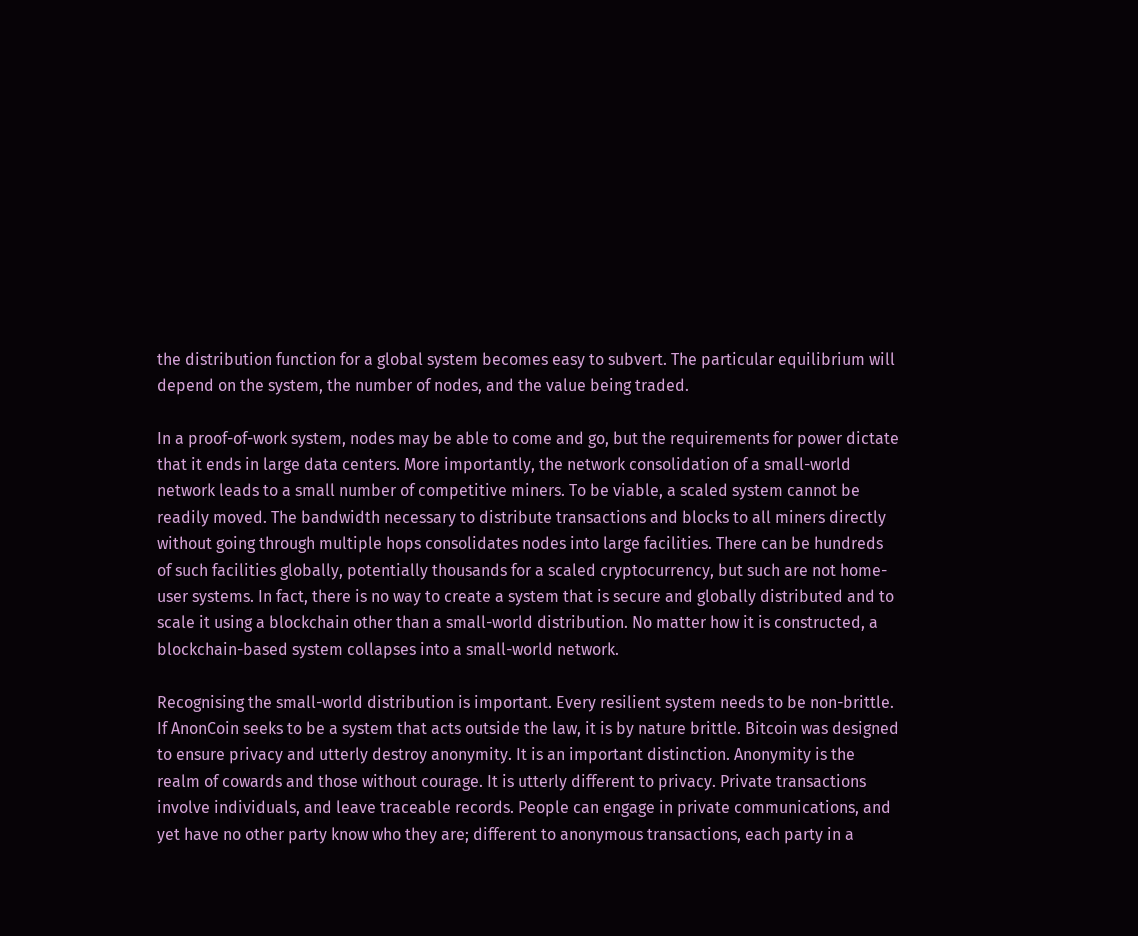the distribution function for a global system becomes easy to subvert. The particular equilibrium will depend on the system, the number of nodes, and the value being traded.

In a proof-of-work system, nodes may be able to come and go, but the requirements for power dictate that it ends in large data centers. More importantly, the network consolidation of a small-world network leads to a small number of competitive miners. To be viable, a scaled system cannot be readily moved. The bandwidth necessary to distribute transactions and blocks to all miners directly without going through multiple hops consolidates nodes into large facilities. There can be hundreds of such facilities globally, potentially thousands for a scaled cryptocurrency, but such are not home-user systems. In fact, there is no way to create a system that is secure and globally distributed and to scale it using a blockchain other than a small-world distribution. No matter how it is constructed, a blockchain-based system collapses into a small-world network.

Recognising the small-world distribution is important. Every resilient system needs to be non-brittle. If AnonCoin seeks to be a system that acts outside the law, it is by nature brittle. Bitcoin was designed to ensure privacy and utterly destroy anonymity. It is an important distinction. Anonymity is the realm of cowards and those without courage. It is utterly different to privacy. Private transactions involve individuals, and leave traceable records. People can engage in private communications, and yet have no other party know who they are; different to anonymous transactions, each party in a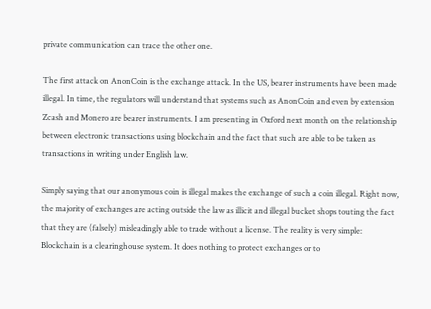private communication can trace the other one.

The first attack on AnonCoin is the exchange attack. In the US, bearer instruments have been made illegal. In time, the regulators will understand that systems such as AnonCoin and even by extension Zcash and Monero are bearer instruments. I am presenting in Oxford next month on the relationship between electronic transactions using blockchain and the fact that such are able to be taken as transactions in writing under English law.

Simply saying that our anonymous coin is illegal makes the exchange of such a coin illegal. Right now, the majority of exchanges are acting outside the law as illicit and illegal bucket shops touting the fact that they are (falsely) misleadingly able to trade without a license. The reality is very simple: Blockchain is a clearinghouse system. It does nothing to protect exchanges or to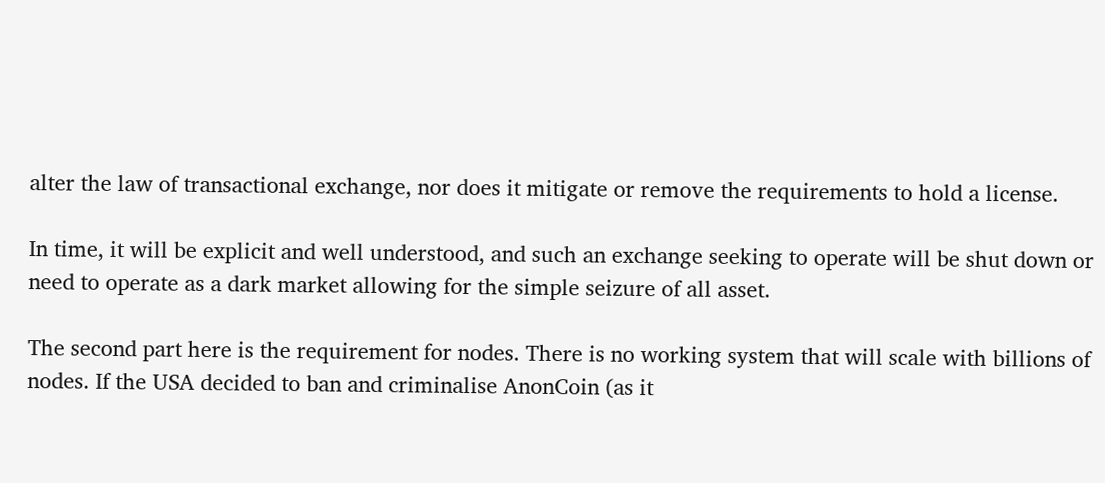alter the law of transactional exchange, nor does it mitigate or remove the requirements to hold a license.

In time, it will be explicit and well understood, and such an exchange seeking to operate will be shut down or need to operate as a dark market allowing for the simple seizure of all asset.

The second part here is the requirement for nodes. There is no working system that will scale with billions of nodes. If the USA decided to ban and criminalise AnonCoin (as it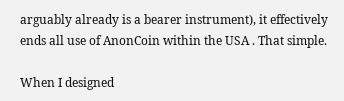arguably already is a bearer instrument), it effectively ends all use of AnonCoin within the USA . That simple.

When I designed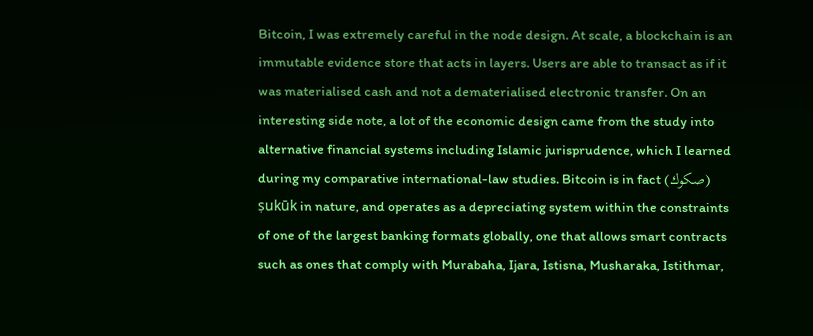Bitcoin, I was extremely careful in the node design. At scale, a blockchain is an immutable evidence store that acts in layers. Users are able to transact as if it was materialised cash and not a dematerialised electronic transfer. On an interesting side note, a lot of the economic design came from the study into alternative financial systems including Islamic jurisprudence, which I learned during my comparative international-law studies. Bitcoin is in fact (صكوك) ṣukūk in nature, and operates as a depreciating system within the constraints of one of the largest banking formats globally, one that allows smart contracts such as ones that comply with Murabaha, Ijara, Istisna, Musharaka, Istithmar,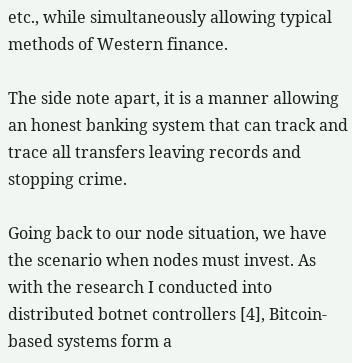etc., while simultaneously allowing typical methods of Western finance.

The side note apart, it is a manner allowing an honest banking system that can track and trace all transfers leaving records and stopping crime.

Going back to our node situation, we have the scenario when nodes must invest. As with the research I conducted into distributed botnet controllers [4], Bitcoin-based systems form a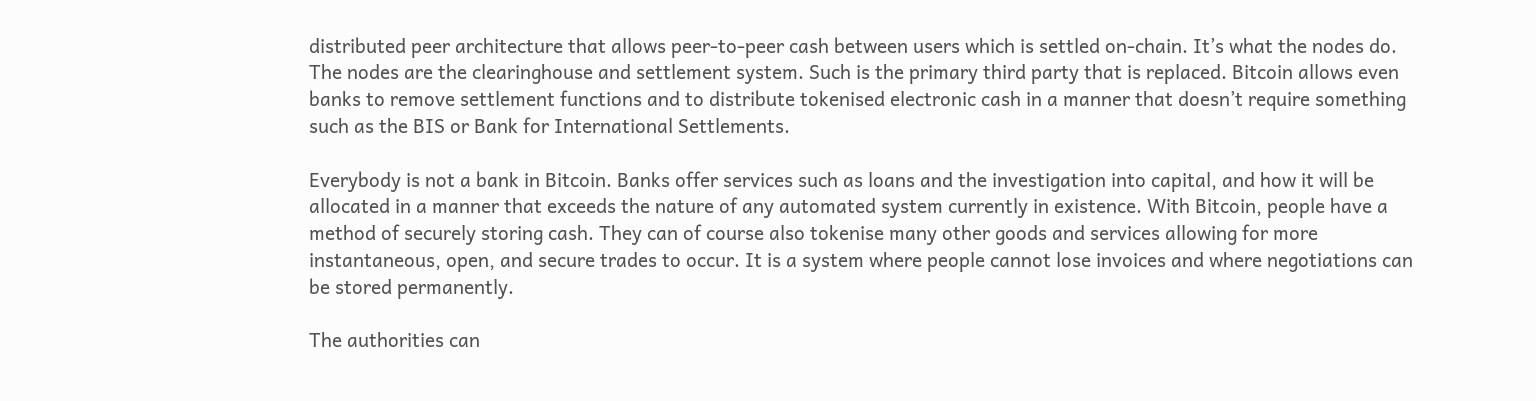distributed peer architecture that allows peer-to-peer cash between users which is settled on-chain. It’s what the nodes do. The nodes are the clearinghouse and settlement system. Such is the primary third party that is replaced. Bitcoin allows even banks to remove settlement functions and to distribute tokenised electronic cash in a manner that doesn’t require something such as the BIS or Bank for International Settlements.

Everybody is not a bank in Bitcoin. Banks offer services such as loans and the investigation into capital, and how it will be allocated in a manner that exceeds the nature of any automated system currently in existence. With Bitcoin, people have a method of securely storing cash. They can of course also tokenise many other goods and services allowing for more instantaneous, open, and secure trades to occur. It is a system where people cannot lose invoices and where negotiations can be stored permanently.

The authorities can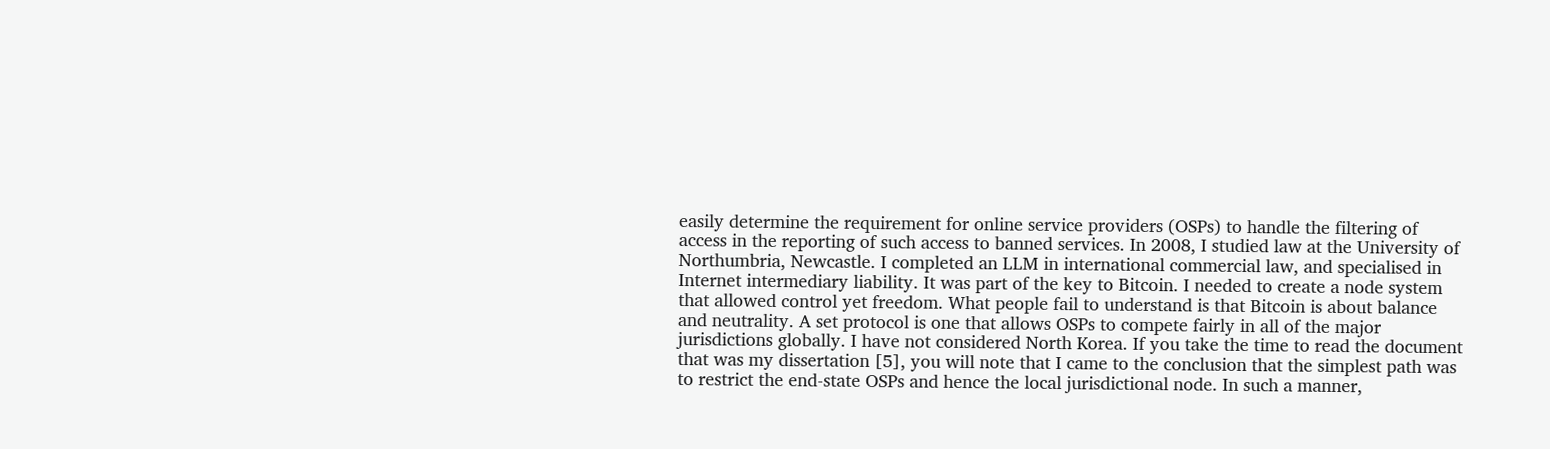easily determine the requirement for online service providers (OSPs) to handle the filtering of access in the reporting of such access to banned services. In 2008, I studied law at the University of Northumbria, Newcastle. I completed an LLM in international commercial law, and specialised in Internet intermediary liability. It was part of the key to Bitcoin. I needed to create a node system that allowed control yet freedom. What people fail to understand is that Bitcoin is about balance and neutrality. A set protocol is one that allows OSPs to compete fairly in all of the major jurisdictions globally. I have not considered North Korea. If you take the time to read the document that was my dissertation [5], you will note that I came to the conclusion that the simplest path was to restrict the end-state OSPs and hence the local jurisdictional node. In such a manner,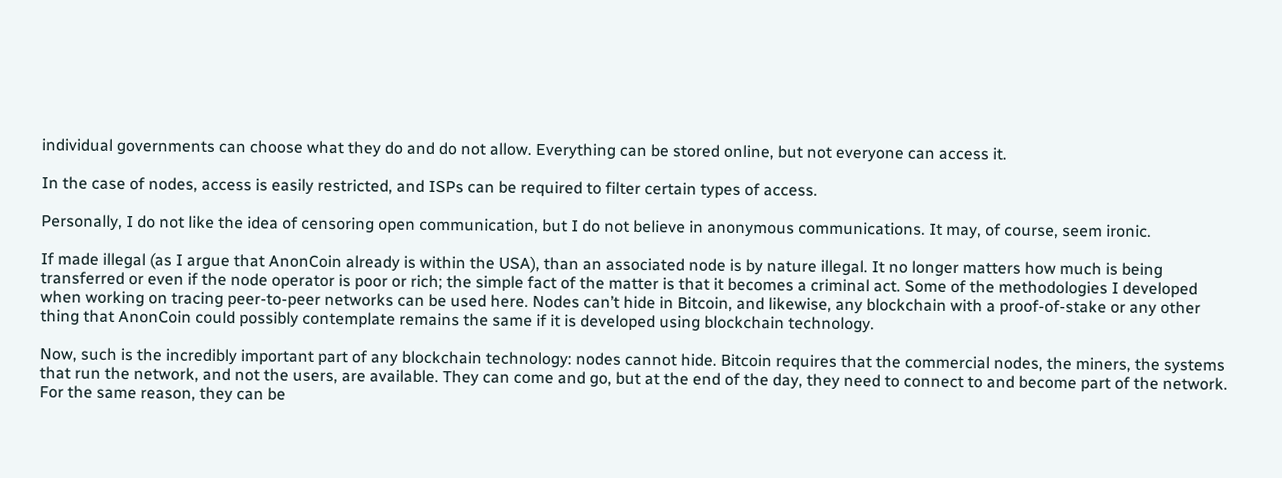individual governments can choose what they do and do not allow. Everything can be stored online, but not everyone can access it.

In the case of nodes, access is easily restricted, and ISPs can be required to filter certain types of access.

Personally, I do not like the idea of censoring open communication, but I do not believe in anonymous communications. It may, of course, seem ironic.

If made illegal (as I argue that AnonCoin already is within the USA), than an associated node is by nature illegal. It no longer matters how much is being transferred or even if the node operator is poor or rich; the simple fact of the matter is that it becomes a criminal act. Some of the methodologies I developed when working on tracing peer-to-peer networks can be used here. Nodes can’t hide in Bitcoin, and likewise, any blockchain with a proof-of-stake or any other thing that AnonCoin could possibly contemplate remains the same if it is developed using blockchain technology.

Now, such is the incredibly important part of any blockchain technology: nodes cannot hide. Bitcoin requires that the commercial nodes, the miners, the systems that run the network, and not the users, are available. They can come and go, but at the end of the day, they need to connect to and become part of the network. For the same reason, they can be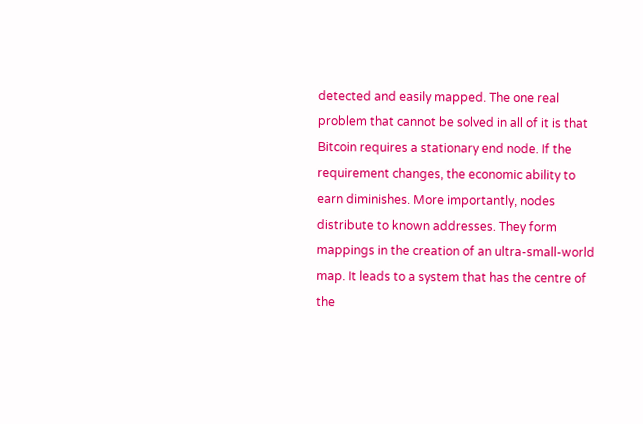detected and easily mapped. The one real problem that cannot be solved in all of it is that Bitcoin requires a stationary end node. If the requirement changes, the economic ability to earn diminishes. More importantly, nodes distribute to known addresses. They form mappings in the creation of an ultra-small-world map. It leads to a system that has the centre of the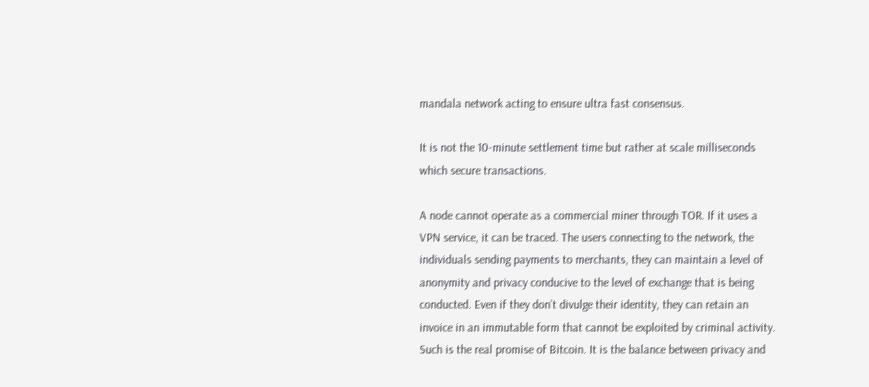mandala network acting to ensure ultra fast consensus.

It is not the 10-minute settlement time but rather at scale milliseconds which secure transactions.

A node cannot operate as a commercial miner through TOR. If it uses a VPN service, it can be traced. The users connecting to the network, the individuals sending payments to merchants, they can maintain a level of anonymity and privacy conducive to the level of exchange that is being conducted. Even if they don’t divulge their identity, they can retain an invoice in an immutable form that cannot be exploited by criminal activity. Such is the real promise of Bitcoin. It is the balance between privacy and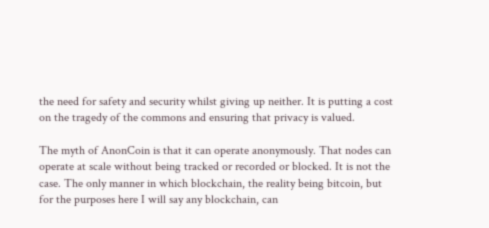the need for safety and security whilst giving up neither. It is putting a cost on the tragedy of the commons and ensuring that privacy is valued.

The myth of AnonCoin is that it can operate anonymously. That nodes can operate at scale without being tracked or recorded or blocked. It is not the case. The only manner in which blockchain, the reality being bitcoin, but for the purposes here I will say any blockchain, can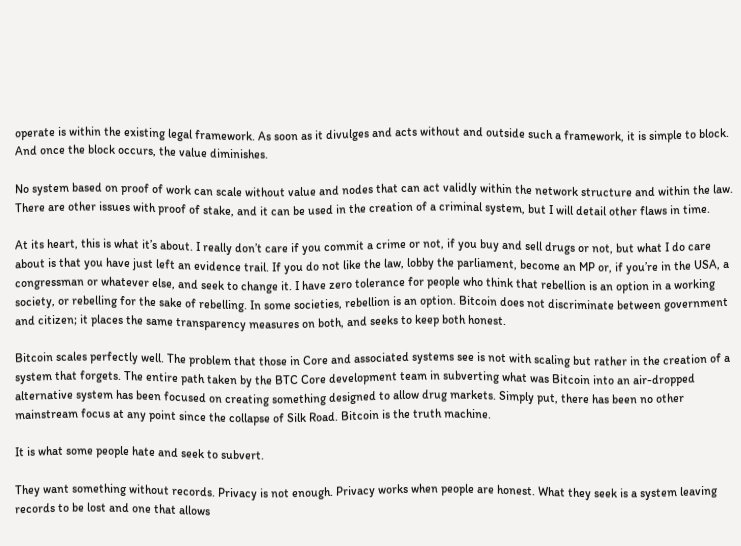operate is within the existing legal framework. As soon as it divulges and acts without and outside such a framework, it is simple to block. And once the block occurs, the value diminishes.

No system based on proof of work can scale without value and nodes that can act validly within the network structure and within the law. There are other issues with proof of stake, and it can be used in the creation of a criminal system, but I will detail other flaws in time.

At its heart, this is what it’s about. I really don’t care if you commit a crime or not, if you buy and sell drugs or not, but what I do care about is that you have just left an evidence trail. If you do not like the law, lobby the parliament, become an MP or, if you’re in the USA, a congressman or whatever else, and seek to change it. I have zero tolerance for people who think that rebellion is an option in a working society, or rebelling for the sake of rebelling. In some societies, rebellion is an option. Bitcoin does not discriminate between government and citizen; it places the same transparency measures on both, and seeks to keep both honest.

Bitcoin scales perfectly well. The problem that those in Core and associated systems see is not with scaling but rather in the creation of a system that forgets. The entire path taken by the BTC Core development team in subverting what was Bitcoin into an air-dropped alternative system has been focused on creating something designed to allow drug markets. Simply put, there has been no other mainstream focus at any point since the collapse of Silk Road. Bitcoin is the truth machine.

It is what some people hate and seek to subvert.

They want something without records. Privacy is not enough. Privacy works when people are honest. What they seek is a system leaving records to be lost and one that allows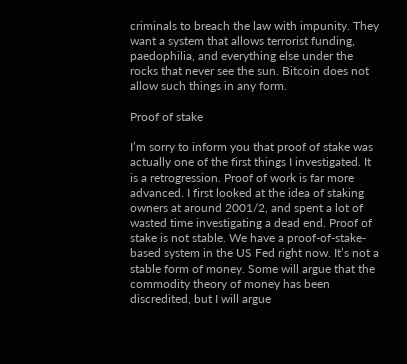criminals to breach the law with impunity. They want a system that allows terrorist funding, paedophilia, and everything else under the rocks that never see the sun. Bitcoin does not allow such things in any form.

Proof of stake

I’m sorry to inform you that proof of stake was actually one of the first things I investigated. It is a retrogression. Proof of work is far more advanced. I first looked at the idea of staking owners at around 2001/2, and spent a lot of wasted time investigating a dead end. Proof of stake is not stable. We have a proof-of-stake-based system in the US Fed right now. It’s not a stable form of money. Some will argue that the commodity theory of money has been discredited, but I will argue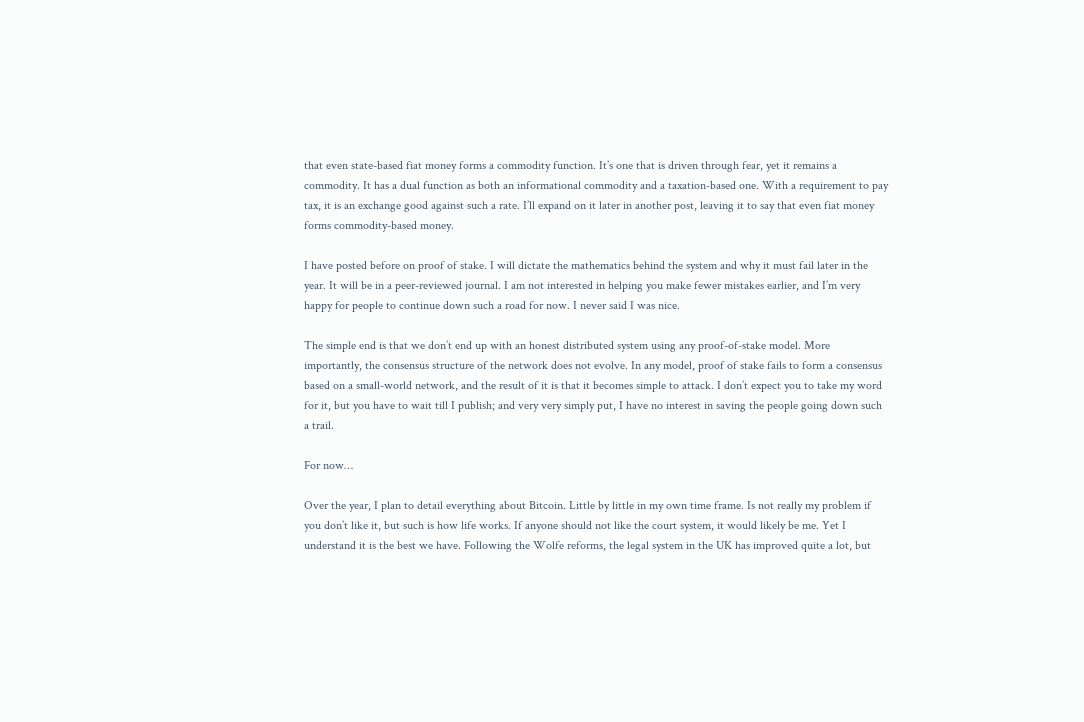that even state-based fiat money forms a commodity function. It’s one that is driven through fear, yet it remains a commodity. It has a dual function as both an informational commodity and a taxation-based one. With a requirement to pay tax, it is an exchange good against such a rate. I’ll expand on it later in another post, leaving it to say that even fiat money forms commodity-based money.

I have posted before on proof of stake. I will dictate the mathematics behind the system and why it must fail later in the year. It will be in a peer-reviewed journal. I am not interested in helping you make fewer mistakes earlier, and I’m very happy for people to continue down such a road for now. I never said I was nice.

The simple end is that we don’t end up with an honest distributed system using any proof-of-stake model. More importantly, the consensus structure of the network does not evolve. In any model, proof of stake fails to form a consensus based on a small-world network, and the result of it is that it becomes simple to attack. I don’t expect you to take my word for it, but you have to wait till I publish; and very very simply put, I have no interest in saving the people going down such a trail.

For now…

Over the year, I plan to detail everything about Bitcoin. Little by little in my own time frame. Is not really my problem if you don’t like it, but such is how life works. If anyone should not like the court system, it would likely be me. Yet I understand it is the best we have. Following the Wolfe reforms, the legal system in the UK has improved quite a lot, but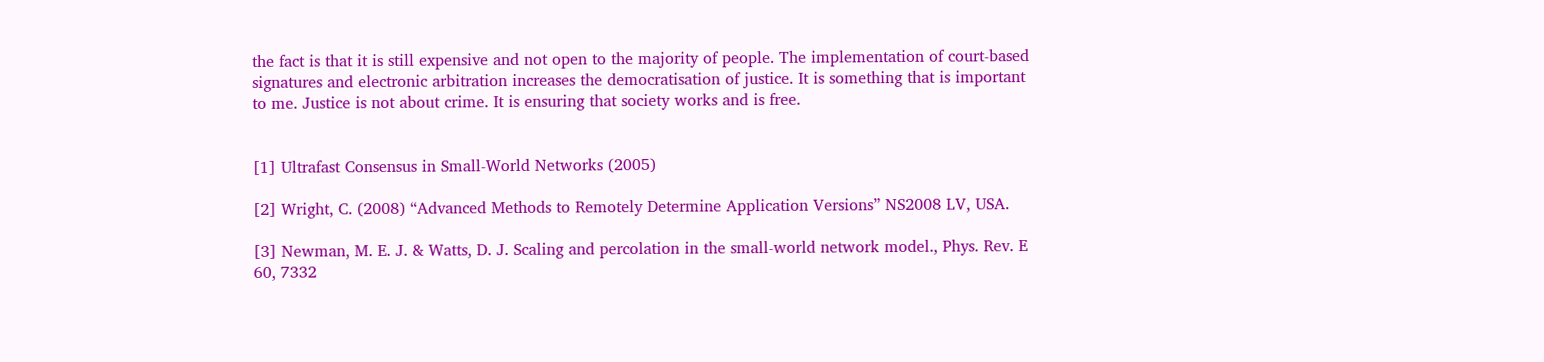the fact is that it is still expensive and not open to the majority of people. The implementation of court-based signatures and electronic arbitration increases the democratisation of justice. It is something that is important to me. Justice is not about crime. It is ensuring that society works and is free.


[1] Ultrafast Consensus in Small-World Networks (2005)

[2] Wright, C. (2008) “Advanced Methods to Remotely Determine Application Versions” NS2008 LV, USA.

[3] Newman, M. E. J. & Watts, D. J. Scaling and percolation in the small-world network model., Phys. Rev. E 60, 7332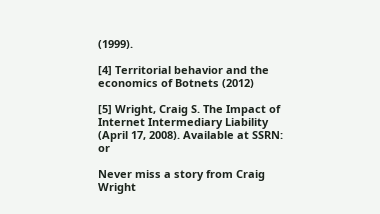(1999).

[4] Territorial behavior and the economics of Botnets (2012)

[5] Wright, Craig S. The Impact of Internet Intermediary Liability (April 17, 2008). Available at SSRN: or

Never miss a story from Craig Wright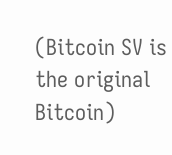(Bitcoin SV is the original Bitcoin)